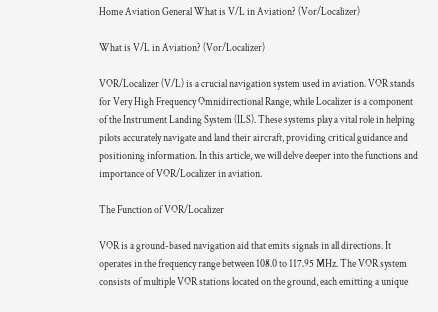Home Aviation General What is V/L in Aviation? (Vor/Localizer)

What is V/L in Aviation? (Vor/Localizer)

VOR/Localizer (V/L) is a crucial navigation system used in aviation. VOR stands for Very High Frequency Omnidirectional Range, while Localizer is a component of the Instrument Landing System (ILS). These systems play a vital role in helping pilots accurately navigate and land their aircraft, providing critical guidance and positioning information. In this article, we will delve deeper into the functions and importance of VOR/Localizer in aviation.

The Function of VOR/Localizer

VOR is a ground-based navigation aid that emits signals in all directions. It operates in the frequency range between 108.0 to 117.95 MHz. The VOR system consists of multiple VOR stations located on the ground, each emitting a unique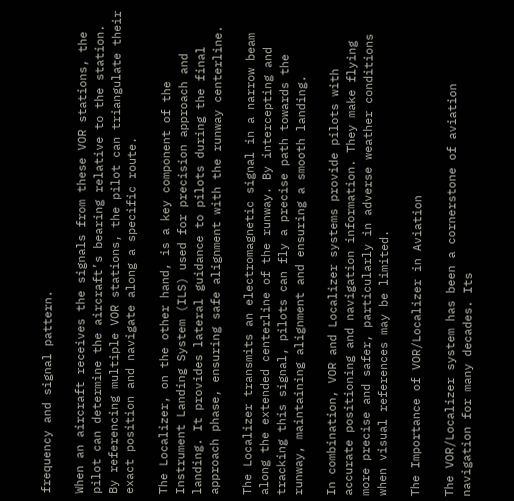frequency and signal pattern.

When an aircraft receives the signals from these VOR stations, the pilot can determine the aircraft’s bearing relative to the station. By referencing multiple VOR stations, the pilot can triangulate their exact position and navigate along a specific route.

The Localizer, on the other hand, is a key component of the Instrument Landing System (ILS) used for precision approach and landing. It provides lateral guidance to pilots during the final approach phase, ensuring safe alignment with the runway centerline.

The Localizer transmits an electromagnetic signal in a narrow beam along the extended centerline of the runway. By intercepting and tracking this signal, pilots can fly a precise path towards the runway, maintaining alignment and ensuring a smooth landing.

In combination, VOR and Localizer systems provide pilots with accurate positioning and navigation information. They make flying more precise and safer, particularly in adverse weather conditions when visual references may be limited.

The Importance of VOR/Localizer in Aviation

The VOR/Localizer system has been a cornerstone of aviation navigation for many decades. Its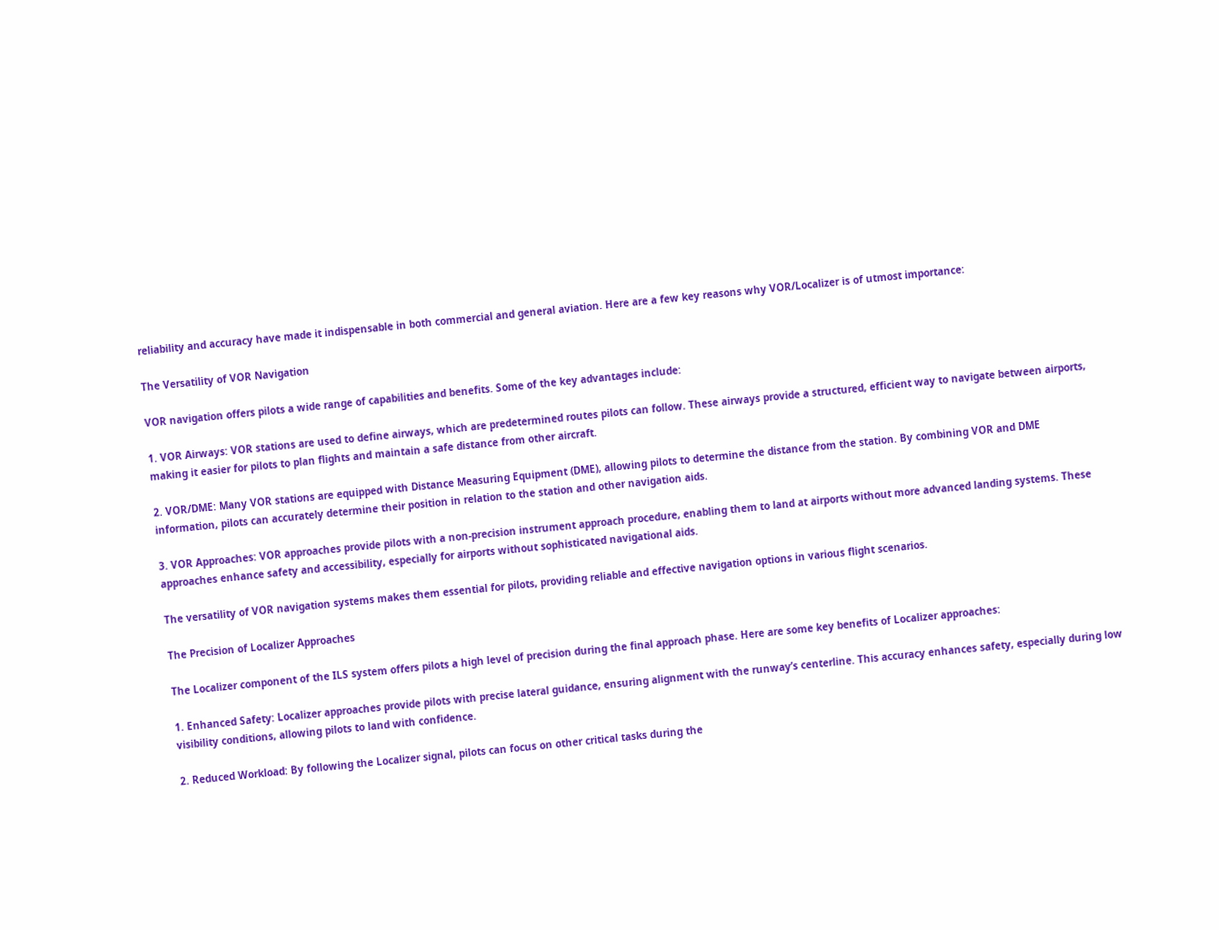reliability and accuracy have made it indispensable in both commercial and general aviation. Here are a few key reasons why VOR/Localizer is of utmost importance:

The Versatility of VOR Navigation

VOR navigation offers pilots a wide range of capabilities and benefits. Some of the key advantages include:

1. VOR Airways: VOR stations are used to define airways, which are predetermined routes pilots can follow. These airways provide a structured, efficient way to navigate between airports, making it easier for pilots to plan flights and maintain a safe distance from other aircraft.

2. VOR/DME: Many VOR stations are equipped with Distance Measuring Equipment (DME), allowing pilots to determine the distance from the station. By combining VOR and DME information, pilots can accurately determine their position in relation to the station and other navigation aids.

3. VOR Approaches: VOR approaches provide pilots with a non-precision instrument approach procedure, enabling them to land at airports without more advanced landing systems. These approaches enhance safety and accessibility, especially for airports without sophisticated navigational aids.

The versatility of VOR navigation systems makes them essential for pilots, providing reliable and effective navigation options in various flight scenarios.

The Precision of Localizer Approaches

The Localizer component of the ILS system offers pilots a high level of precision during the final approach phase. Here are some key benefits of Localizer approaches:

1. Enhanced Safety: Localizer approaches provide pilots with precise lateral guidance, ensuring alignment with the runway’s centerline. This accuracy enhances safety, especially during low visibility conditions, allowing pilots to land with confidence.

2. Reduced Workload: By following the Localizer signal, pilots can focus on other critical tasks during the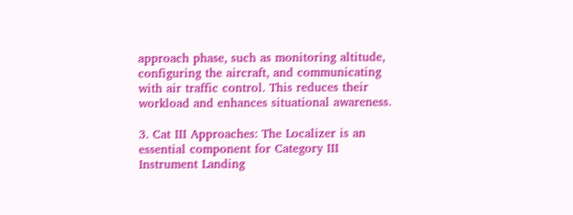approach phase, such as monitoring altitude, configuring the aircraft, and communicating with air traffic control. This reduces their workload and enhances situational awareness.

3. Cat III Approaches: The Localizer is an essential component for Category III Instrument Landing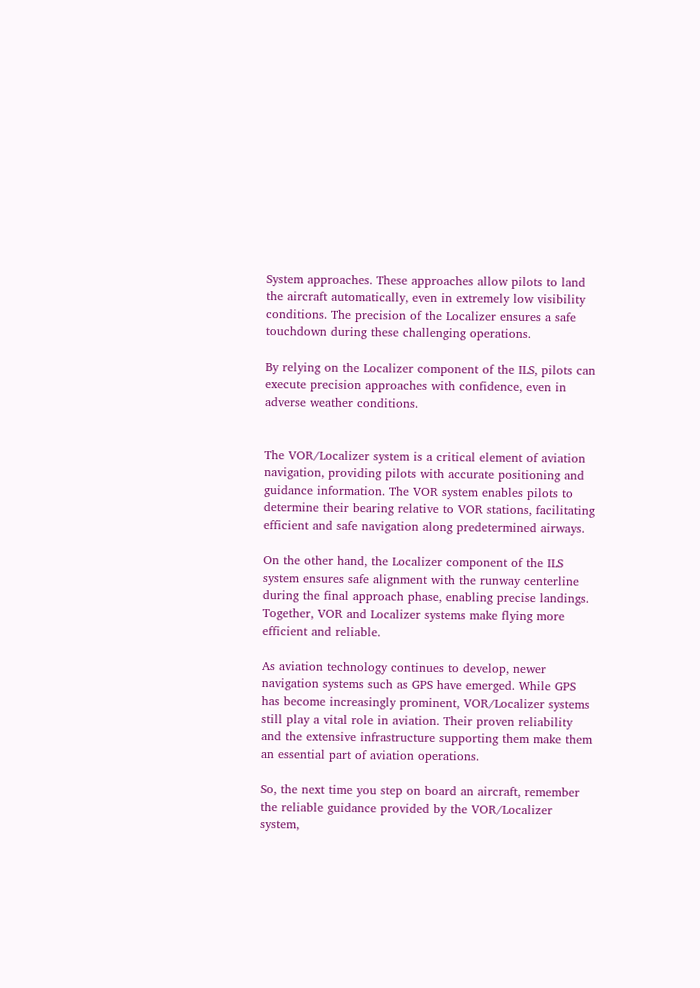System approaches. These approaches allow pilots to land the aircraft automatically, even in extremely low visibility conditions. The precision of the Localizer ensures a safe touchdown during these challenging operations.

By relying on the Localizer component of the ILS, pilots can execute precision approaches with confidence, even in adverse weather conditions.


The VOR/Localizer system is a critical element of aviation navigation, providing pilots with accurate positioning and guidance information. The VOR system enables pilots to determine their bearing relative to VOR stations, facilitating efficient and safe navigation along predetermined airways.

On the other hand, the Localizer component of the ILS system ensures safe alignment with the runway centerline during the final approach phase, enabling precise landings. Together, VOR and Localizer systems make flying more efficient and reliable.

As aviation technology continues to develop, newer navigation systems such as GPS have emerged. While GPS has become increasingly prominent, VOR/Localizer systems still play a vital role in aviation. Their proven reliability and the extensive infrastructure supporting them make them an essential part of aviation operations.

So, the next time you step on board an aircraft, remember the reliable guidance provided by the VOR/Localizer system,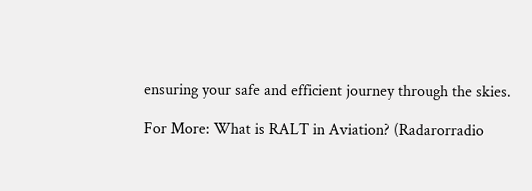ensuring your safe and efficient journey through the skies.

For More: What is RALT in Aviation? (Radarorradio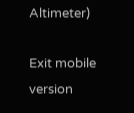Altimeter)

Exit mobile version